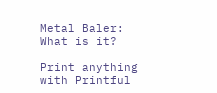Metal Baler: What is it?

Print anything with Printful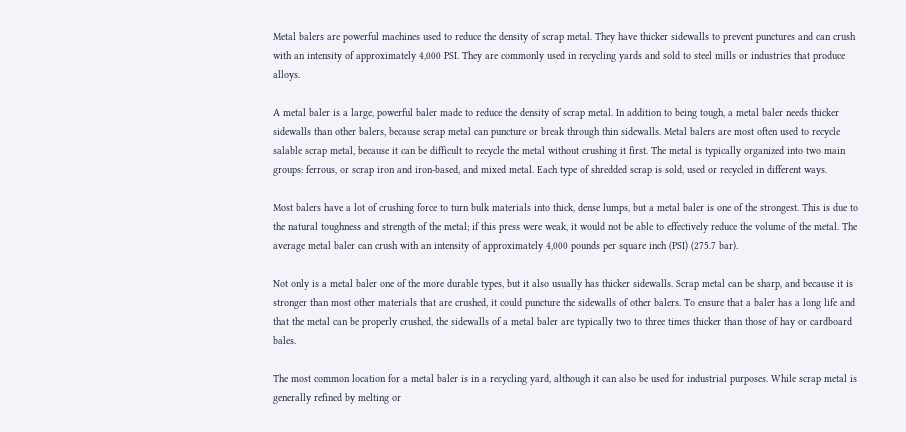Metal balers are powerful machines used to reduce the density of scrap metal. They have thicker sidewalls to prevent punctures and can crush with an intensity of approximately 4,000 PSI. They are commonly used in recycling yards and sold to steel mills or industries that produce alloys.

A metal baler is a large, powerful baler made to reduce the density of scrap metal. In addition to being tough, a metal baler needs thicker sidewalls than other balers, because scrap metal can puncture or break through thin sidewalls. Metal balers are most often used to recycle salable scrap metal, because it can be difficult to recycle the metal without crushing it first. The metal is typically organized into two main groups: ferrous, or scrap iron and iron-based, and mixed metal. Each type of shredded scrap is sold, used or recycled in different ways.

Most balers have a lot of crushing force to turn bulk materials into thick, dense lumps, but a metal baler is one of the strongest. This is due to the natural toughness and strength of the metal; if this press were weak, it would not be able to effectively reduce the volume of the metal. The average metal baler can crush with an intensity of approximately 4,000 pounds per square inch (PSI) (275.7 bar).

Not only is a metal baler one of the more durable types, but it also usually has thicker sidewalls. Scrap metal can be sharp, and because it is stronger than most other materials that are crushed, it could puncture the sidewalls of other balers. To ensure that a baler has a long life and that the metal can be properly crushed, the sidewalls of a metal baler are typically two to three times thicker than those of hay or cardboard bales.

The most common location for a metal baler is in a recycling yard, although it can also be used for industrial purposes. While scrap metal is generally refined by melting or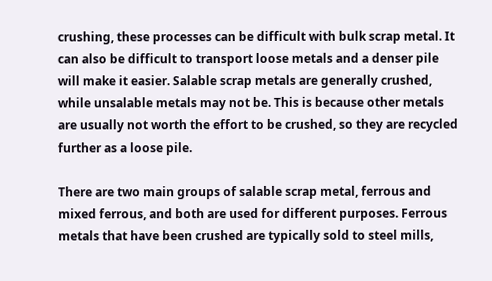crushing, these processes can be difficult with bulk scrap metal. It can also be difficult to transport loose metals and a denser pile will make it easier. Salable scrap metals are generally crushed, while unsalable metals may not be. This is because other metals are usually not worth the effort to be crushed, so they are recycled further as a loose pile.

There are two main groups of salable scrap metal, ferrous and mixed ferrous, and both are used for different purposes. Ferrous metals that have been crushed are typically sold to steel mills,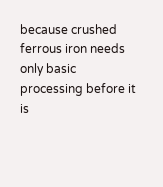because crushed ferrous iron needs only basic processing before it is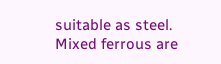suitable as steel. Mixed ferrous are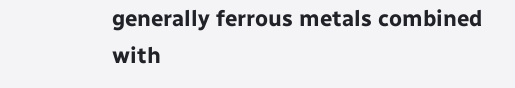generally ferrous metals combined with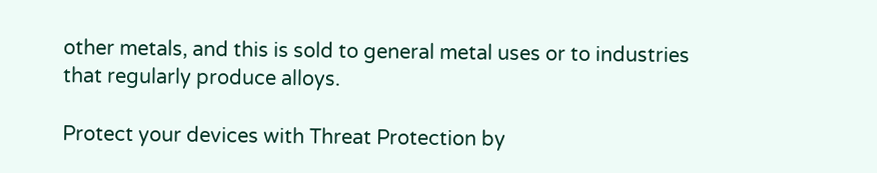other metals, and this is sold to general metal uses or to industries that regularly produce alloys.

Protect your devices with Threat Protection by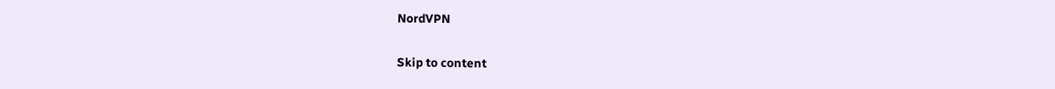NordVPN

Skip to content